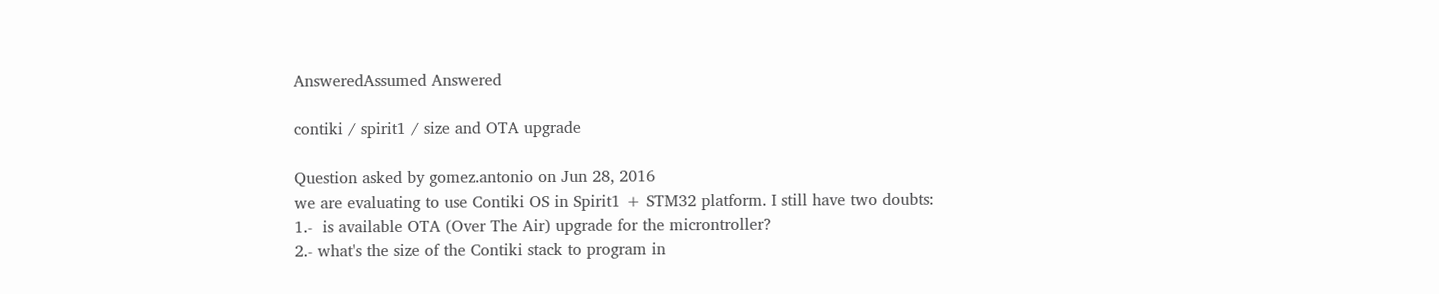AnsweredAssumed Answered

contiki / spirit1 / size and OTA upgrade

Question asked by gomez.antonio on Jun 28, 2016
we are evaluating to use Contiki OS in Spirit1 + STM32 platform. I still have two doubts:
1.-  is available OTA (Over The Air) upgrade for the microntroller?
2.- what's the size of the Contiki stack to program in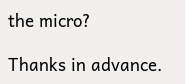the micro?

Thanks in advance.